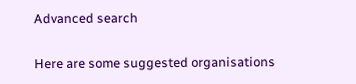Advanced search

Here are some suggested organisations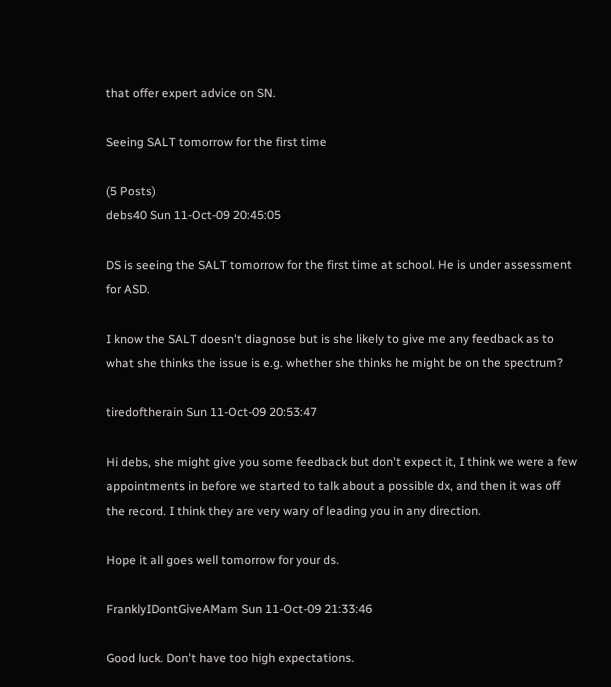that offer expert advice on SN.

Seeing SALT tomorrow for the first time

(5 Posts)
debs40 Sun 11-Oct-09 20:45:05

DS is seeing the SALT tomorrow for the first time at school. He is under assessment for ASD.

I know the SALT doesn't diagnose but is she likely to give me any feedback as to what she thinks the issue is e.g. whether she thinks he might be on the spectrum?

tiredoftherain Sun 11-Oct-09 20:53:47

Hi debs, she might give you some feedback but don't expect it, I think we were a few appointments in before we started to talk about a possible dx, and then it was off the record. I think they are very wary of leading you in any direction.

Hope it all goes well tomorrow for your ds.

FranklyIDontGiveAMam Sun 11-Oct-09 21:33:46

Good luck. Don't have too high expectations.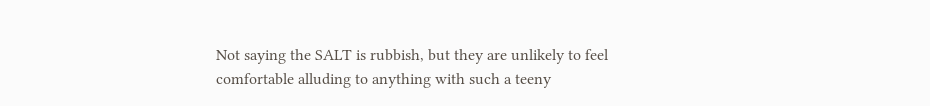Not saying the SALT is rubbish, but they are unlikely to feel comfortable alluding to anything with such a teeny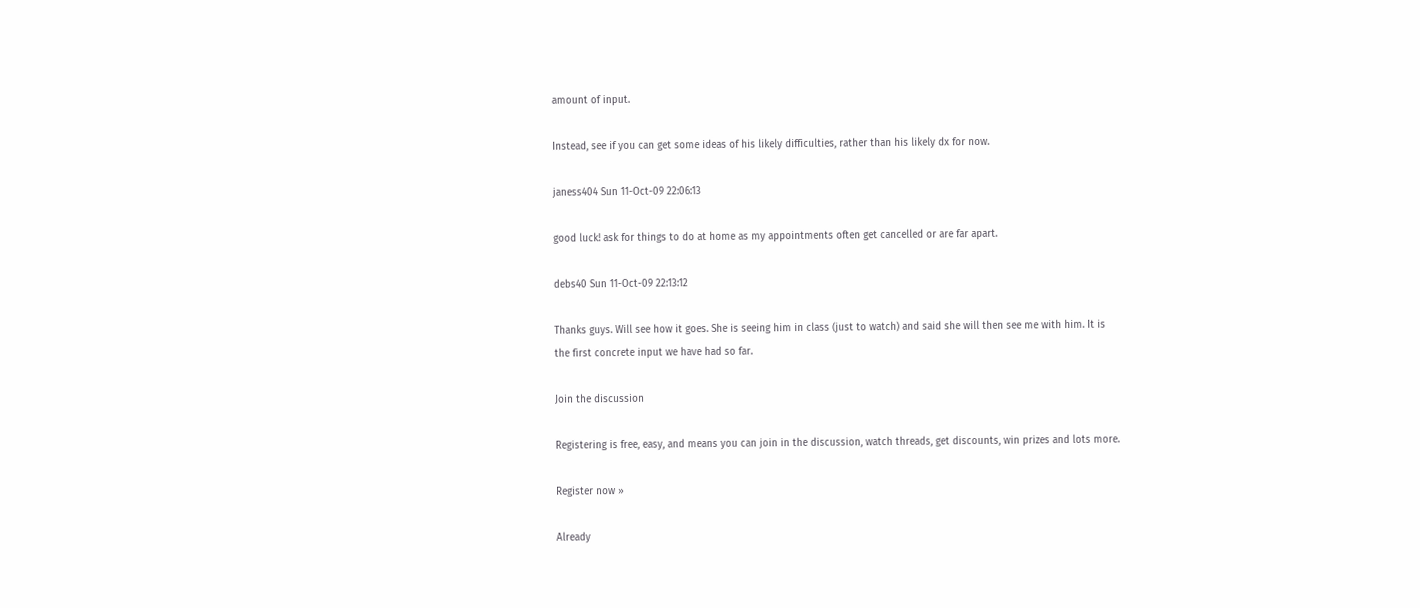amount of input.

Instead, see if you can get some ideas of his likely difficulties, rather than his likely dx for now.

janess404 Sun 11-Oct-09 22:06:13

good luck! ask for things to do at home as my appointments often get cancelled or are far apart.

debs40 Sun 11-Oct-09 22:13:12

Thanks guys. Will see how it goes. She is seeing him in class (just to watch) and said she will then see me with him. It is the first concrete input we have had so far.

Join the discussion

Registering is free, easy, and means you can join in the discussion, watch threads, get discounts, win prizes and lots more.

Register now »

Already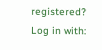registered? Log in with: